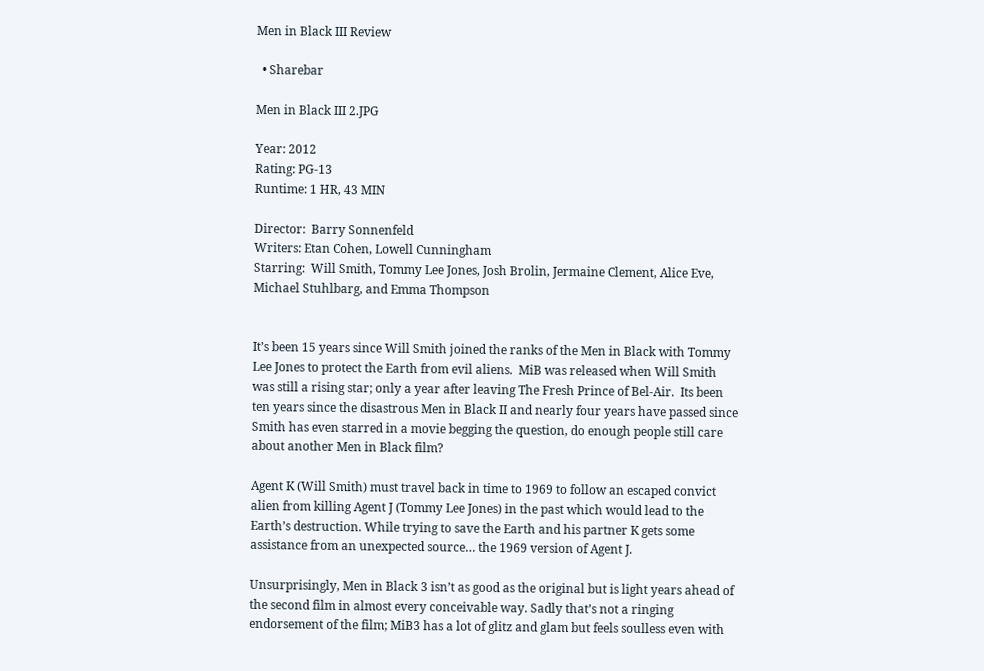Men in Black III Review

  • Sharebar

Men in Black III 2.JPG

Year: 2012
Rating: PG-13
Runtime: 1 HR, 43 MIN

Director:  Barry Sonnenfeld
Writers: Etan Cohen, Lowell Cunningham
Starring:  Will Smith, Tommy Lee Jones, Josh Brolin, Jermaine Clement, Alice Eve, Michael Stuhlbarg, and Emma Thompson


It’s been 15 years since Will Smith joined the ranks of the Men in Black with Tommy Lee Jones to protect the Earth from evil aliens.  MiB was released when Will Smith was still a rising star; only a year after leaving The Fresh Prince of Bel-Air.  Its been ten years since the disastrous Men in Black II and nearly four years have passed since Smith has even starred in a movie begging the question, do enough people still care about another Men in Black film?

Agent K (Will Smith) must travel back in time to 1969 to follow an escaped convict alien from killing Agent J (Tommy Lee Jones) in the past which would lead to the Earth’s destruction. While trying to save the Earth and his partner K gets some assistance from an unexpected source… the 1969 version of Agent J.

Unsurprisingly, Men in Black 3 isn’t as good as the original but is light years ahead of the second film in almost every conceivable way. Sadly that’s not a ringing endorsement of the film; MiB3 has a lot of glitz and glam but feels soulless even with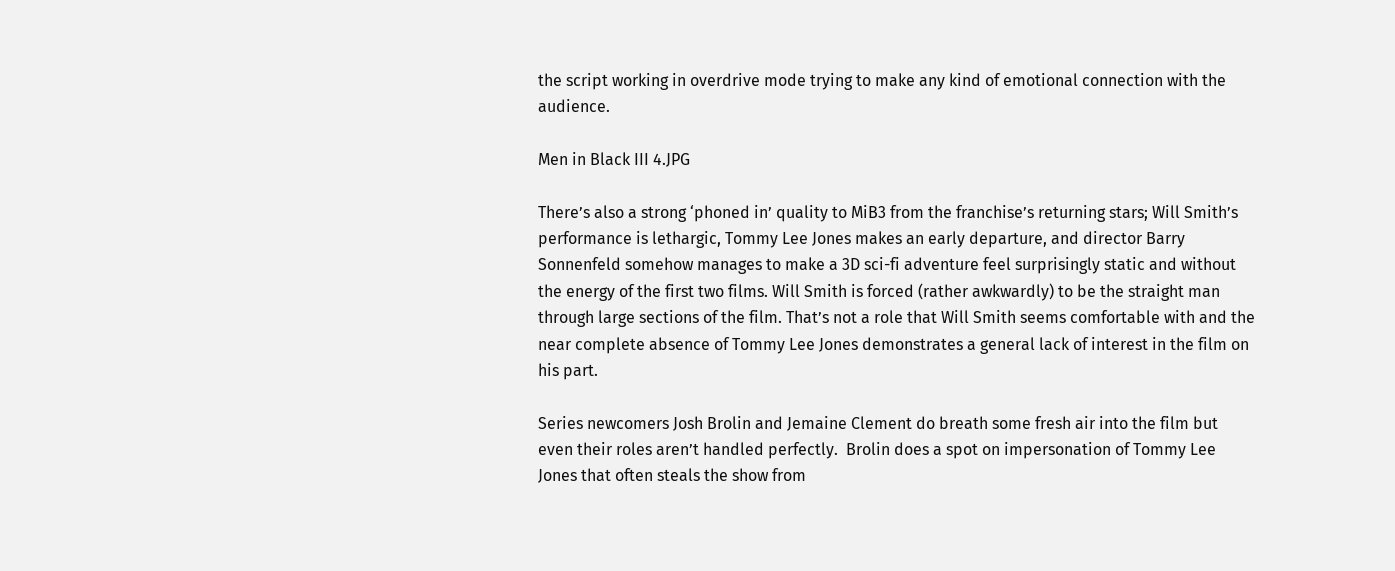the script working in overdrive mode trying to make any kind of emotional connection with the audience.

Men in Black III 4.JPG

There’s also a strong ‘phoned in’ quality to MiB3 from the franchise’s returning stars; Will Smith’s
performance is lethargic, Tommy Lee Jones makes an early departure, and director Barry Sonnenfeld somehow manages to make a 3D sci-fi adventure feel surprisingly static and without the energy of the first two films. Will Smith is forced (rather awkwardly) to be the straight man through large sections of the film. That’s not a role that Will Smith seems comfortable with and the near complete absence of Tommy Lee Jones demonstrates a general lack of interest in the film on his part.

Series newcomers Josh Brolin and Jemaine Clement do breath some fresh air into the film but even their roles aren’t handled perfectly.  Brolin does a spot on impersonation of Tommy Lee Jones that often steals the show from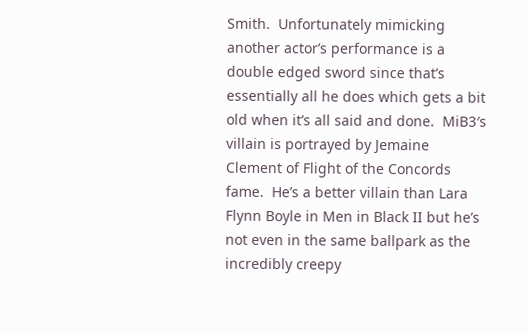Smith.  Unfortunately mimicking another actor’s performance is a double edged sword since that’s essentially all he does which gets a bit old when it’s all said and done.  MiB3′s villain is portrayed by Jemaine Clement of Flight of the Concords fame.  He’s a better villain than Lara Flynn Boyle in Men in Black II but he’s not even in the same ballpark as the incredibly creepy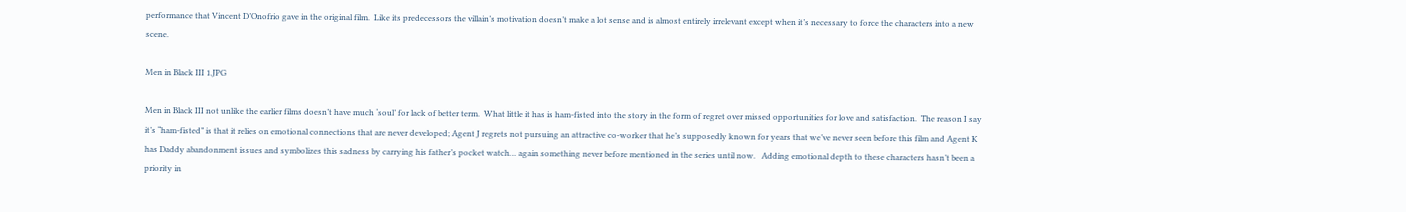performance that Vincent D’Onofrio gave in the original film.  Like its predecessors the villain’s motivation doesn’t make a lot sense and is almost entirely irrelevant except when it’s necessary to force the characters into a new scene.

Men in Black III 1.JPG

Men in Black III not unlike the earlier films doesn’t have much ‘soul’ for lack of better term.  What little it has is ham-fisted into the story in the form of regret over missed opportunities for love and satisfaction.  The reason I say it’s “ham-fisted” is that it relies on emotional connections that are never developed; Agent J regrets not pursuing an attractive co-worker that he’s supposedly known for years that we’ve never seen before this film and Agent K has Daddy abandonment issues and symbolizes this sadness by carrying his father’s pocket watch… again something never before mentioned in the series until now.   Adding emotional depth to these characters hasn’t been a priority in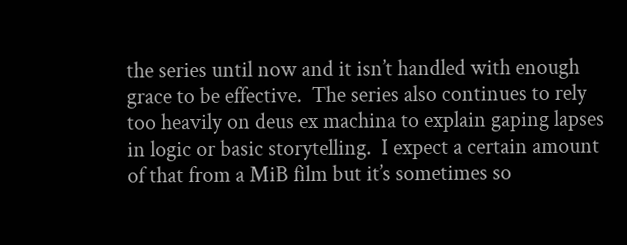the series until now and it isn’t handled with enough grace to be effective.  The series also continues to rely too heavily on deus ex machina to explain gaping lapses in logic or basic storytelling.  I expect a certain amount of that from a MiB film but it’s sometimes so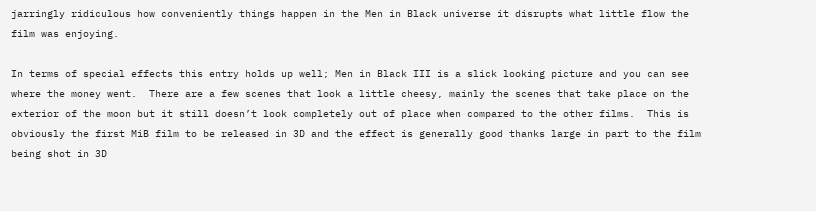jarringly ridiculous how conveniently things happen in the Men in Black universe it disrupts what little flow the film was enjoying.

In terms of special effects this entry holds up well; Men in Black III is a slick looking picture and you can see where the money went.  There are a few scenes that look a little cheesy, mainly the scenes that take place on the exterior of the moon but it still doesn’t look completely out of place when compared to the other films.  This is obviously the first MiB film to be released in 3D and the effect is generally good thanks large in part to the film being shot in 3D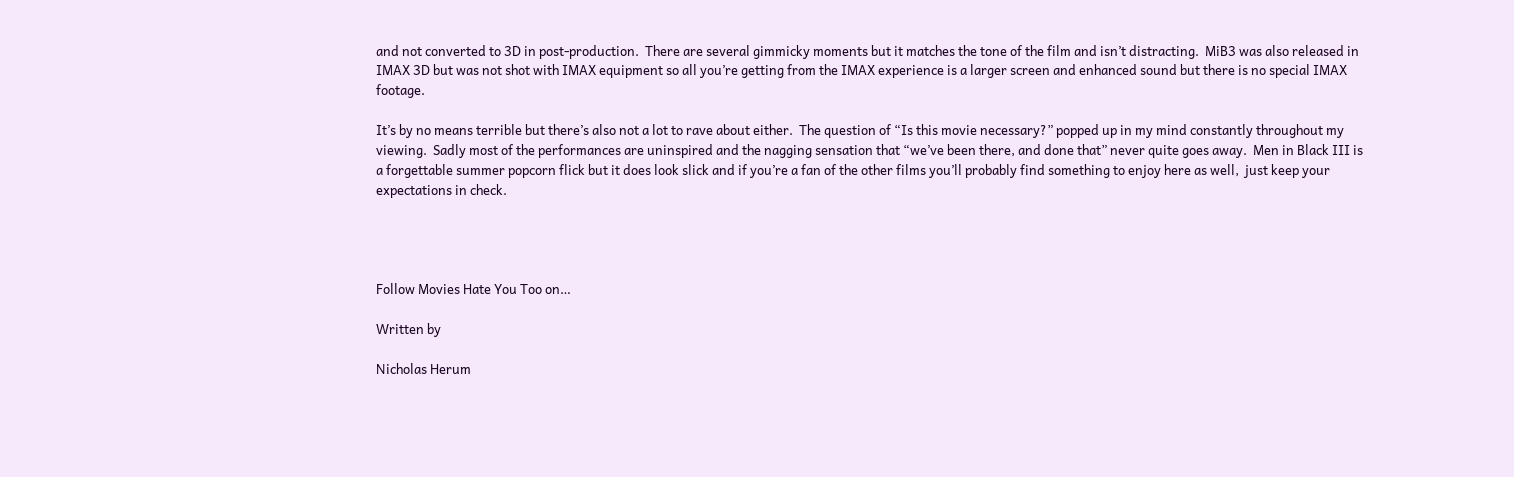and not converted to 3D in post-production.  There are several gimmicky moments but it matches the tone of the film and isn’t distracting.  MiB3 was also released in IMAX 3D but was not shot with IMAX equipment so all you’re getting from the IMAX experience is a larger screen and enhanced sound but there is no special IMAX footage.

It’s by no means terrible but there’s also not a lot to rave about either.  The question of “Is this movie necessary?” popped up in my mind constantly throughout my viewing.  Sadly most of the performances are uninspired and the nagging sensation that “we’ve been there, and done that” never quite goes away.  Men in Black III is a forgettable summer popcorn flick but it does look slick and if you’re a fan of the other films you’ll probably find something to enjoy here as well,  just keep your expectations in check.




Follow Movies Hate You Too on…

Written by

Nicholas Herum